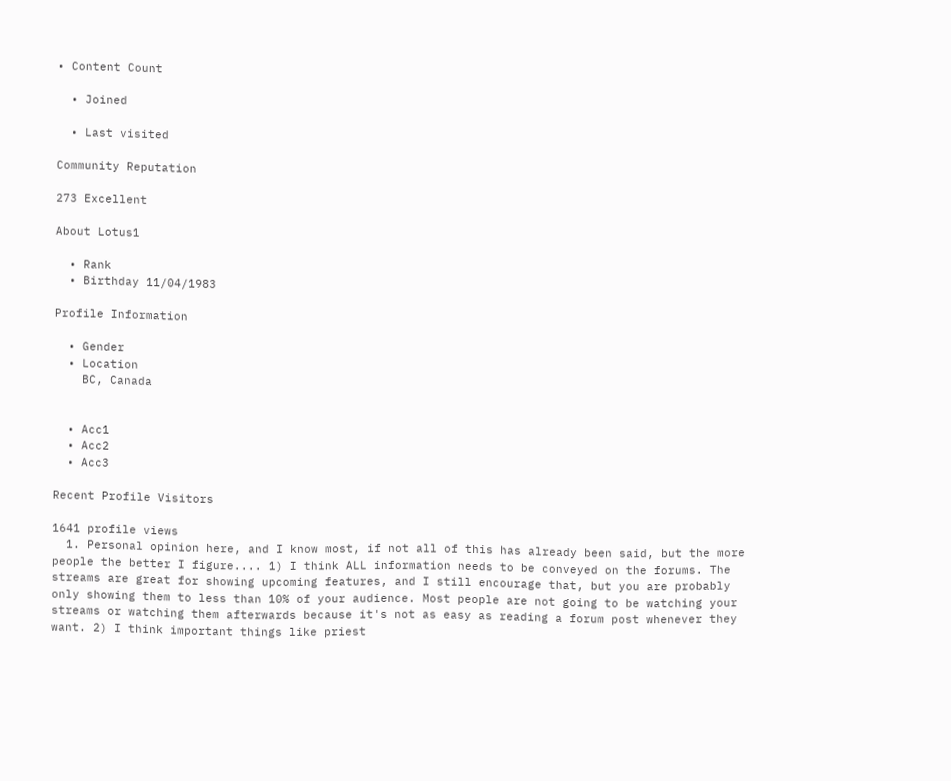• Content Count

  • Joined

  • Last visited

Community Reputation

273 Excellent

About Lotus1

  • Rank
  • Birthday 11/04/1983

Profile Information

  • Gender
  • Location
    BC, Canada


  • Acc1
  • Acc2
  • Acc3

Recent Profile Visitors

1641 profile views
  1. Personal opinion here, and I know most, if not all of this has already been said, but the more people the better I figure.... 1) I think ALL information needs to be conveyed on the forums. The streams are great for showing upcoming features, and I still encourage that, but you are probably only showing them to less than 10% of your audience. Most people are not going to be watching your streams or watching them afterwards because it's not as easy as reading a forum post whenever they want. 2) I think important things like priest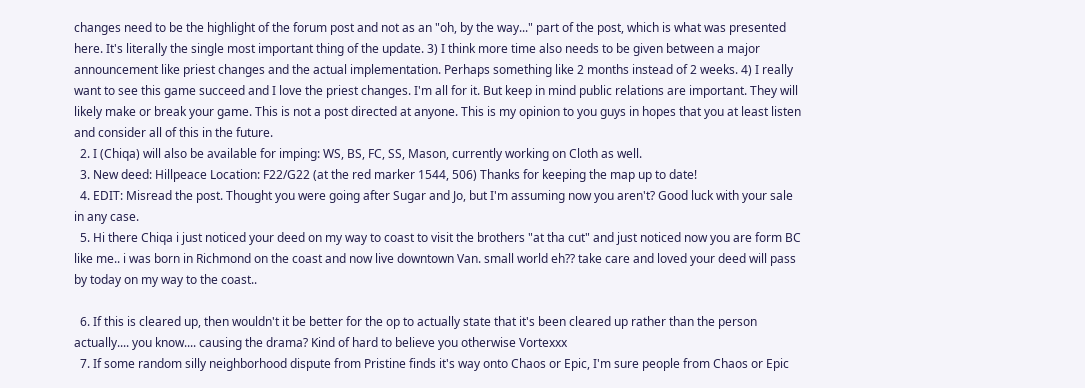changes need to be the highlight of the forum post and not as an "oh, by the way..." part of the post, which is what was presented here. It's literally the single most important thing of the update. 3) I think more time also needs to be given between a major announcement like priest changes and the actual implementation. Perhaps something like 2 months instead of 2 weeks. 4) I really want to see this game succeed and I love the priest changes. I'm all for it. But keep in mind public relations are important. They will likely make or break your game. This is not a post directed at anyone. This is my opinion to you guys in hopes that you at least listen and consider all of this in the future.
  2. I (Chiqa) will also be available for imping: WS, BS, FC, SS, Mason, currently working on Cloth as well.
  3. New deed: Hillpeace Location: F22/G22 (at the red marker 1544, 506) Thanks for keeping the map up to date!
  4. EDIT: Misread the post. Thought you were going after Sugar and Jo, but I'm assuming now you aren't? Good luck with your sale in any case.
  5. Hi there Chiqa i just noticed your deed on my way to coast to visit the brothers "at tha cut" and just noticed now you are form BC like me.. i was born in Richmond on the coast and now live downtown Van. small world eh?? take care and loved your deed will pass by today on my way to the coast..

  6. If this is cleared up, then wouldn't it be better for the op to actually state that it's been cleared up rather than the person actually.... you know.... causing the drama? Kind of hard to believe you otherwise Vortexxx
  7. If some random silly neighborhood dispute from Pristine finds it's way onto Chaos or Epic, I'm sure people from Chaos or Epic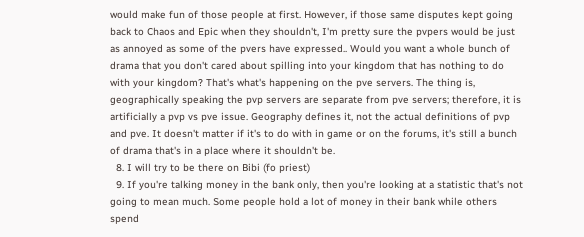would make fun of those people at first. However, if those same disputes kept going back to Chaos and Epic when they shouldn't, I'm pretty sure the pvpers would be just as annoyed as some of the pvers have expressed.. Would you want a whole bunch of drama that you don't cared about spilling into your kingdom that has nothing to do with your kingdom? That's what's happening on the pve servers. The thing is, geographically speaking the pvp servers are separate from pve servers; therefore, it is artificially a pvp vs pve issue. Geography defines it, not the actual definitions of pvp and pve. It doesn't matter if it's to do with in game or on the forums, it's still a bunch of drama that's in a place where it shouldn't be.
  8. I will try to be there on Bibi (fo priest)
  9. If you're talking money in the bank only, then you're looking at a statistic that's not going to mean much. Some people hold a lot of money in their bank while others spend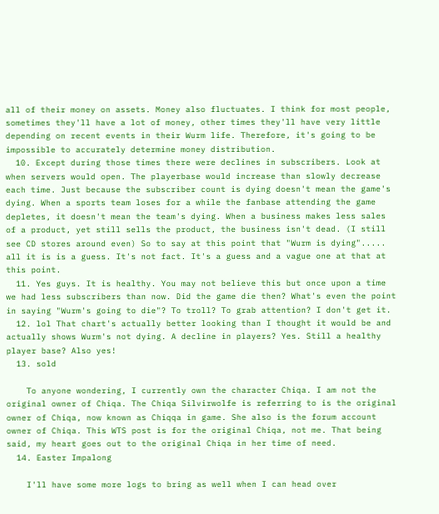all of their money on assets. Money also fluctuates. I think for most people, sometimes they'll have a lot of money, other times they'll have very little depending on recent events in their Wurm life. Therefore, it's going to be impossible to accurately determine money distribution.
  10. Except during those times there were declines in subscribers. Look at when servers would open. The playerbase would increase than slowly decrease each time. Just because the subscriber count is dying doesn't mean the game's dying. When a sports team loses for a while the fanbase attending the game depletes, it doesn't mean the team's dying. When a business makes less sales of a product, yet still sells the product, the business isn't dead. (I still see CD stores around even) So to say at this point that "Wurm is dying"..... all it is is a guess. It's not fact. It's a guess and a vague one at that at this point.
  11. Yes guys. It is healthy. You may not believe this but once upon a time we had less subscribers than now. Did the game die then? What's even the point in saying "Wurm's going to die"? To troll? To grab attention? I don't get it.
  12. lol That chart's actually better looking than I thought it would be and actually shows Wurm's not dying. A decline in players? Yes. Still a healthy player base? Also yes!
  13. sold

    To anyone wondering, I currently own the character Chiqa. I am not the original owner of Chiqa. The Chiqa Silvirwolfe is referring to is the original owner of Chiqa, now known as Chiqqa in game. She also is the forum account owner of Chiqa. This WTS post is for the original Chiqa, not me. That being said, my heart goes out to the original Chiqa in her time of need.
  14. Easter Impalong

    I'll have some more logs to bring as well when I can head over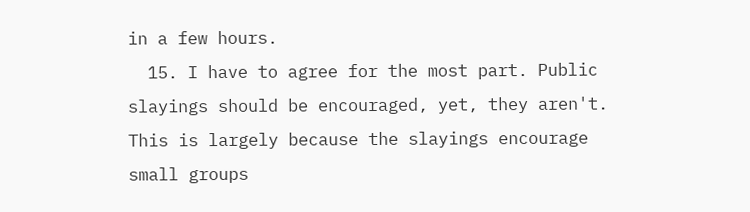in a few hours.
  15. I have to agree for the most part. Public slayings should be encouraged, yet, they aren't. This is largely because the slayings encourage small groups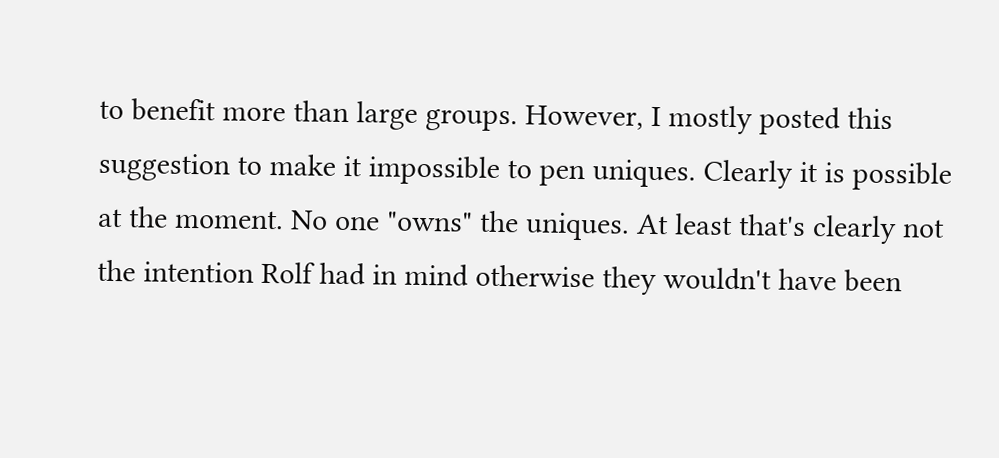to benefit more than large groups. However, I mostly posted this suggestion to make it impossible to pen uniques. Clearly it is possible at the moment. No one "owns" the uniques. At least that's clearly not the intention Rolf had in mind otherwise they wouldn't have been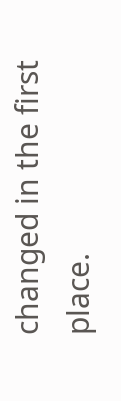changed in the first place.